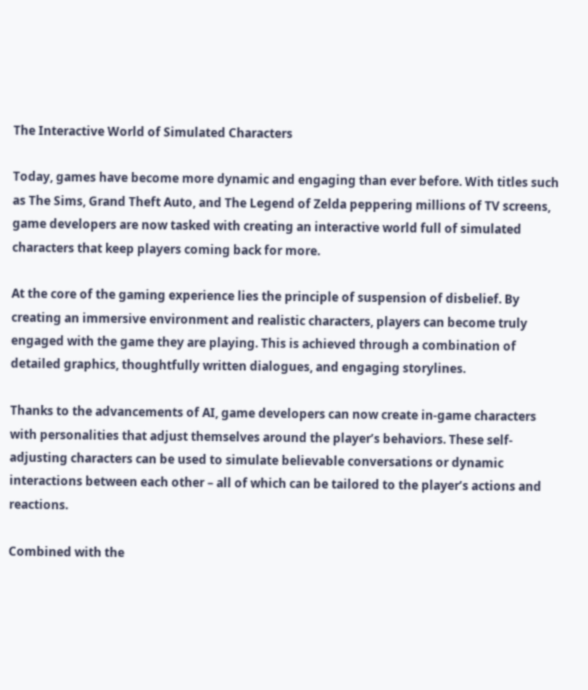The Interactive World of Simulated Characters

Today, games have become more dynamic and engaging than ever before. With titles such as The Sims, Grand Theft Auto, and The Legend of Zelda peppering millions of TV screens, game developers are now tasked with creating an interactive world full of simulated characters that keep players coming back for more.

At the core of the gaming experience lies the principle of suspension of disbelief. By creating an immersive environment and realistic characters, players can become truly engaged with the game they are playing. This is achieved through a combination of detailed graphics, thoughtfully written dialogues, and engaging storylines.

Thanks to the advancements of AI, game developers can now create in-game characters with personalities that adjust themselves around the player’s behaviors. These self-adjusting characters can be used to simulate believable conversations or dynamic interactions between each other – all of which can be tailored to the player’s actions and reactions.

Combined with the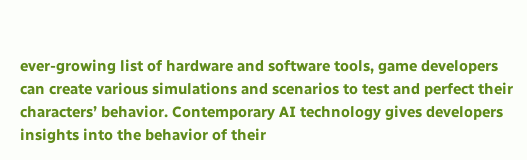ever-growing list of hardware and software tools, game developers can create various simulations and scenarios to test and perfect their characters’ behavior. Contemporary AI technology gives developers insights into the behavior of their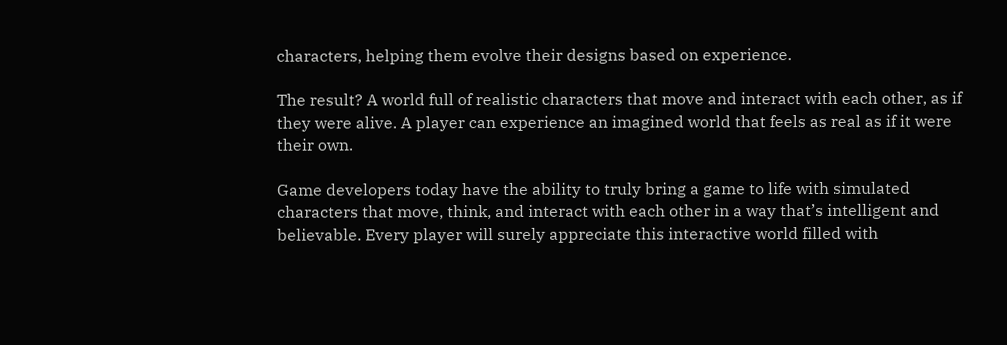characters, helping them evolve their designs based on experience.

The result? A world full of realistic characters that move and interact with each other, as if they were alive. A player can experience an imagined world that feels as real as if it were their own.

Game developers today have the ability to truly bring a game to life with simulated characters that move, think, and interact with each other in a way that’s intelligent and believable. Every player will surely appreciate this interactive world filled with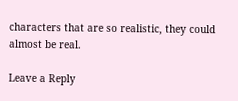characters that are so realistic, they could almost be real.

Leave a Reply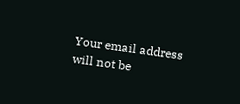Your email address will not be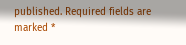published. Required fields are marked *